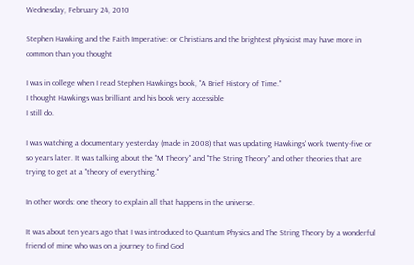Wednesday, February 24, 2010

Stephen Hawking and the Faith Imperative: or Christians and the brightest physicist may have more in common than you thought

I was in college when I read Stephen Hawkings book, "A Brief History of Time."
I thought Hawkings was brilliant and his book very accessible
I still do.

I was watching a documentary yesterday (made in 2008) that was updating Hawkings' work twenty-five or so years later. It was talking about the "M Theory" and "The String Theory" and other theories that are trying to get at a "theory of everything."

In other words: one theory to explain all that happens in the universe.

It was about ten years ago that I was introduced to Quantum Physics and The String Theory by a wonderful friend of mine who was on a journey to find God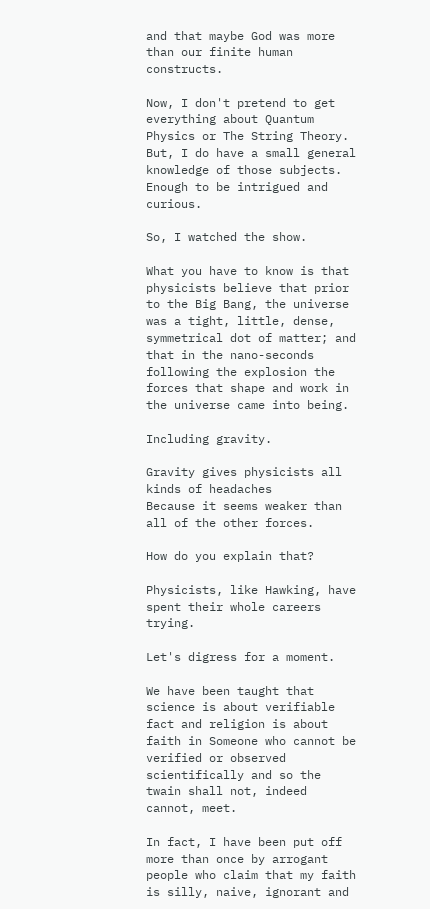and that maybe God was more than our finite human constructs.

Now, I don't pretend to get everything about Quantum Physics or The String Theory. But, I do have a small general knowledge of those subjects.
Enough to be intrigued and curious.

So, I watched the show.

What you have to know is that physicists believe that prior to the Big Bang, the universe was a tight, little, dense, symmetrical dot of matter; and that in the nano-seconds following the explosion the forces that shape and work in the universe came into being.

Including gravity.

Gravity gives physicists all kinds of headaches
Because it seems weaker than all of the other forces.

How do you explain that?

Physicists, like Hawking, have spent their whole careers trying.

Let's digress for a moment.

We have been taught that science is about verifiable fact and religion is about faith in Someone who cannot be verified or observed scientifically and so the twain shall not, indeed cannot, meet.

In fact, I have been put off more than once by arrogant people who claim that my faith is silly, naive, ignorant and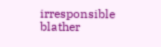irresponsible blather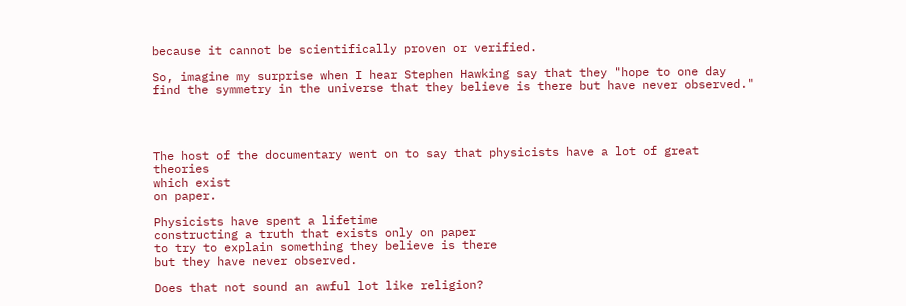because it cannot be scientifically proven or verified.

So, imagine my surprise when I hear Stephen Hawking say that they "hope to one day find the symmetry in the universe that they believe is there but have never observed."




The host of the documentary went on to say that physicists have a lot of great theories
which exist
on paper.

Physicists have spent a lifetime
constructing a truth that exists only on paper
to try to explain something they believe is there
but they have never observed.

Does that not sound an awful lot like religion?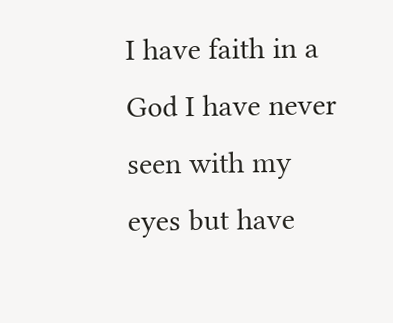I have faith in a God I have never seen with my eyes but have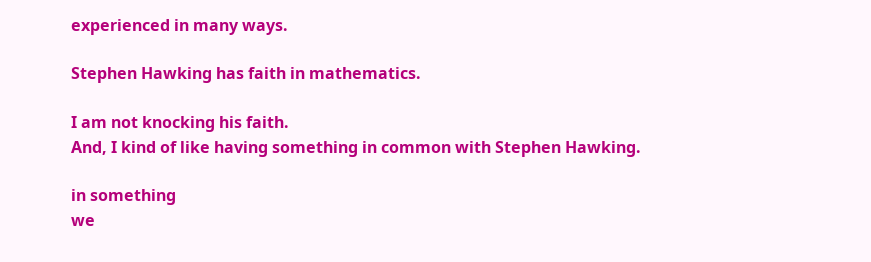experienced in many ways.

Stephen Hawking has faith in mathematics.

I am not knocking his faith.
And, I kind of like having something in common with Stephen Hawking.

in something
we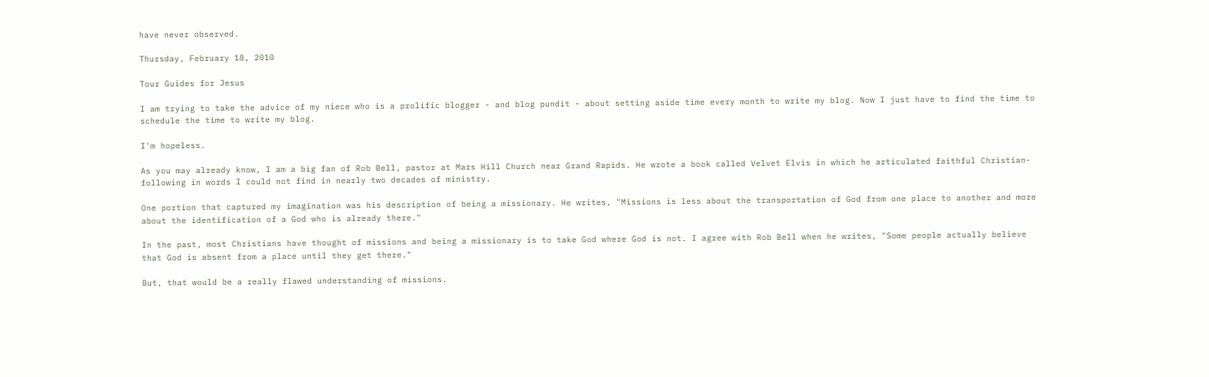have never observed.

Thursday, February 18, 2010

Tour Guides for Jesus

I am trying to take the advice of my niece who is a prolific blogger - and blog pundit - about setting aside time every month to write my blog. Now I just have to find the time to schedule the time to write my blog.

I'm hopeless.

As you may already know, I am a big fan of Rob Bell, pastor at Mars Hill Church near Grand Rapids. He wrote a book called Velvet Elvis in which he articulated faithful Christian-following in words I could not find in nearly two decades of ministry.

One portion that captured my imagination was his description of being a missionary. He writes, "Missions is less about the transportation of God from one place to another and more about the identification of a God who is already there."

In the past, most Christians have thought of missions and being a missionary is to take God where God is not. I agree with Rob Bell when he writes, "Some people actually believe that God is absent from a place until they get there."

But, that would be a really flawed understanding of missions.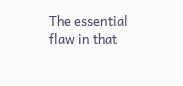The essential flaw in that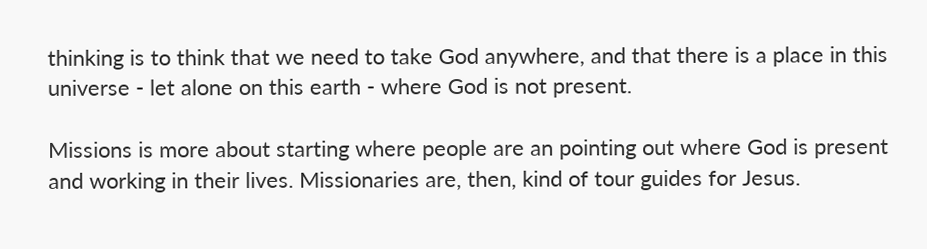thinking is to think that we need to take God anywhere, and that there is a place in this universe - let alone on this earth - where God is not present.

Missions is more about starting where people are an pointing out where God is present and working in their lives. Missionaries are, then, kind of tour guides for Jesus.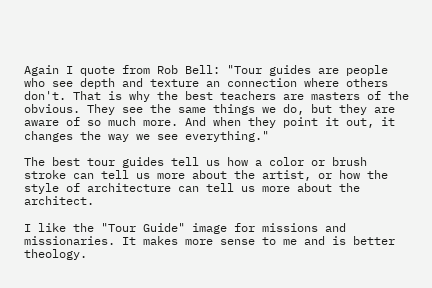Again I quote from Rob Bell: "Tour guides are people who see depth and texture an connection where others don't. That is why the best teachers are masters of the obvious. They see the same things we do, but they are aware of so much more. And when they point it out, it changes the way we see everything."

The best tour guides tell us how a color or brush stroke can tell us more about the artist, or how the style of architecture can tell us more about the architect.

I like the "Tour Guide" image for missions and missionaries. It makes more sense to me and is better theology.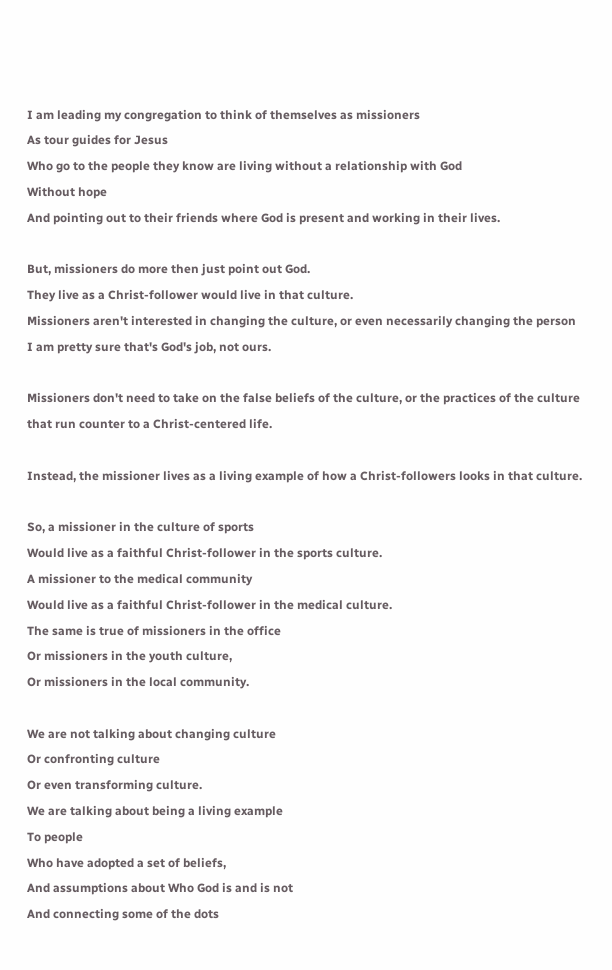I am leading my congregation to think of themselves as missioners
As tour guides for Jesus
Who go to the people they know are living without a relationship with God
Without hope
And pointing out to their friends where God is present and working in their lives.

But, missioners do more then just point out God.
They live as a Christ-follower would live in that culture.
Missioners aren't interested in changing the culture, or even necessarily changing the person
I am pretty sure that's God's job, not ours.

Missioners don't need to take on the false beliefs of the culture, or the practices of the culture that run counter to a Christ-centered life.

Instead, the missioner lives as a living example of how a Christ-followers looks in that culture.

So, a missioner in the culture of sports
Would live as a faithful Christ-follower in the sports culture.
A missioner to the medical community
Would live as a faithful Christ-follower in the medical culture.
The same is true of missioners in the office
Or missioners in the youth culture,
Or missioners in the local community.

We are not talking about changing culture
Or confronting culture
Or even transforming culture.
We are talking about being a living example
To people
Who have adopted a set of beliefs,
And assumptions about Who God is and is not
And connecting some of the dots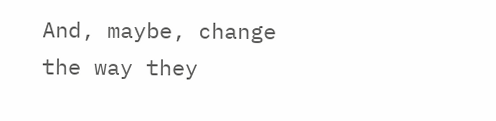And, maybe, change the way they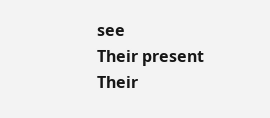see
Their present
Their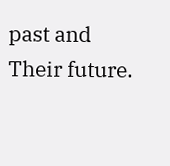past and
Their future.